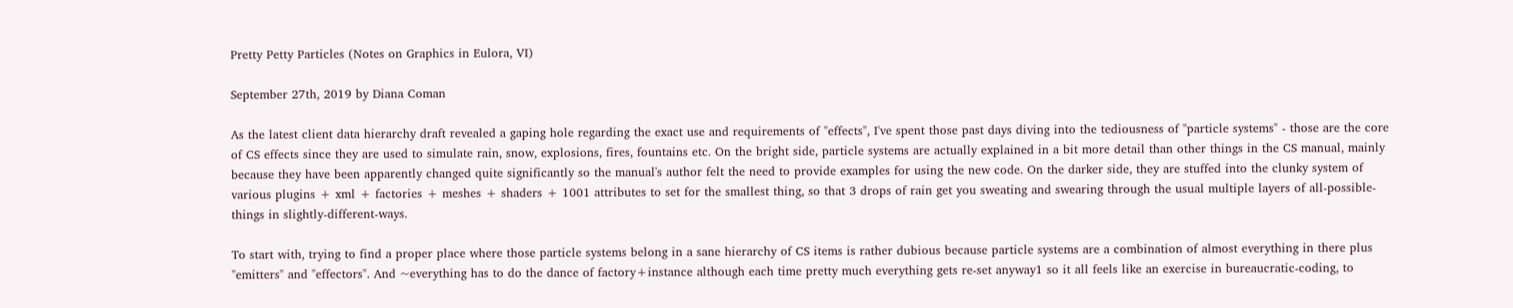Pretty Petty Particles (Notes on Graphics in Eulora, VI)

September 27th, 2019 by Diana Coman

As the latest client data hierarchy draft revealed a gaping hole regarding the exact use and requirements of "effects", I've spent those past days diving into the tediousness of "particle systems" - those are the core of CS effects since they are used to simulate rain, snow, explosions, fires, fountains etc. On the bright side, particle systems are actually explained in a bit more detail than other things in the CS manual, mainly because they have been apparently changed quite significantly so the manual's author felt the need to provide examples for using the new code. On the darker side, they are stuffed into the clunky system of various plugins + xml + factories + meshes + shaders + 1001 attributes to set for the smallest thing, so that 3 drops of rain get you sweating and swearing through the usual multiple layers of all-possible-things in slightly-different-ways.

To start with, trying to find a proper place where those particle systems belong in a sane hierarchy of CS items is rather dubious because particle systems are a combination of almost everything in there plus "emitters" and "effectors". And ~everything has to do the dance of factory+instance although each time pretty much everything gets re-set anyway1 so it all feels like an exercise in bureaucratic-coding, to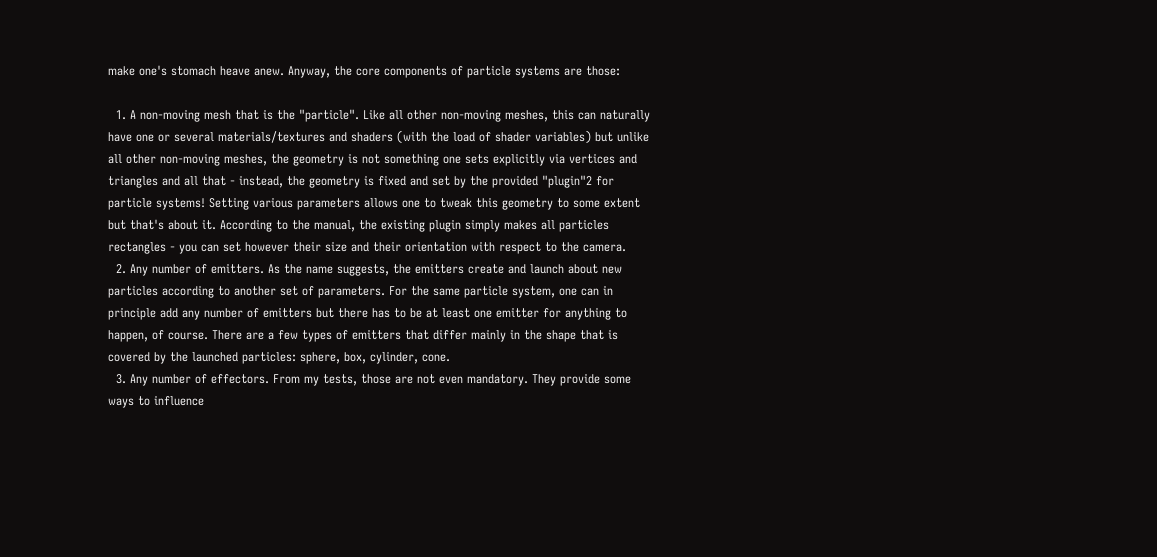make one's stomach heave anew. Anyway, the core components of particle systems are those:

  1. A non-moving mesh that is the "particle". Like all other non-moving meshes, this can naturally have one or several materials/textures and shaders (with the load of shader variables) but unlike all other non-moving meshes, the geometry is not something one sets explicitly via vertices and triangles and all that - instead, the geometry is fixed and set by the provided "plugin"2 for particle systems! Setting various parameters allows one to tweak this geometry to some extent but that's about it. According to the manual, the existing plugin simply makes all particles rectangles - you can set however their size and their orientation with respect to the camera.
  2. Any number of emitters. As the name suggests, the emitters create and launch about new particles according to another set of parameters. For the same particle system, one can in principle add any number of emitters but there has to be at least one emitter for anything to happen, of course. There are a few types of emitters that differ mainly in the shape that is covered by the launched particles: sphere, box, cylinder, cone.
  3. Any number of effectors. From my tests, those are not even mandatory. They provide some ways to influence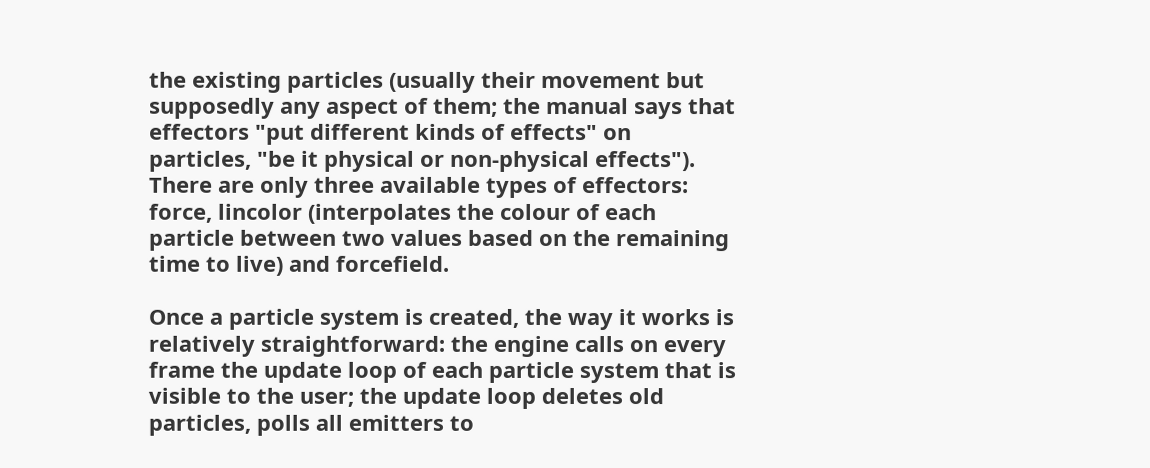the existing particles (usually their movement but supposedly any aspect of them; the manual says that effectors "put different kinds of effects" on particles, "be it physical or non-physical effects"). There are only three available types of effectors: force, lincolor (interpolates the colour of each particle between two values based on the remaining time to live) and forcefield.

Once a particle system is created, the way it works is relatively straightforward: the engine calls on every frame the update loop of each particle system that is visible to the user; the update loop deletes old particles, polls all emitters to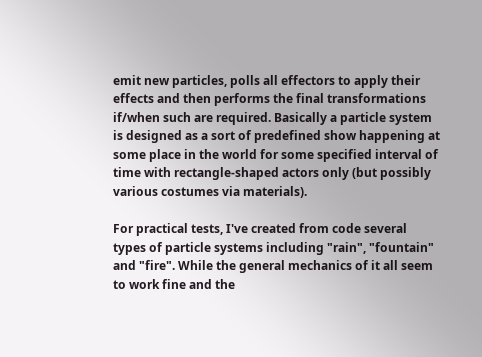emit new particles, polls all effectors to apply their effects and then performs the final transformations if/when such are required. Basically a particle system is designed as a sort of predefined show happening at some place in the world for some specified interval of time with rectangle-shaped actors only (but possibly various costumes via materials).

For practical tests, I've created from code several types of particle systems including "rain", "fountain" and "fire". While the general mechanics of it all seem to work fine and the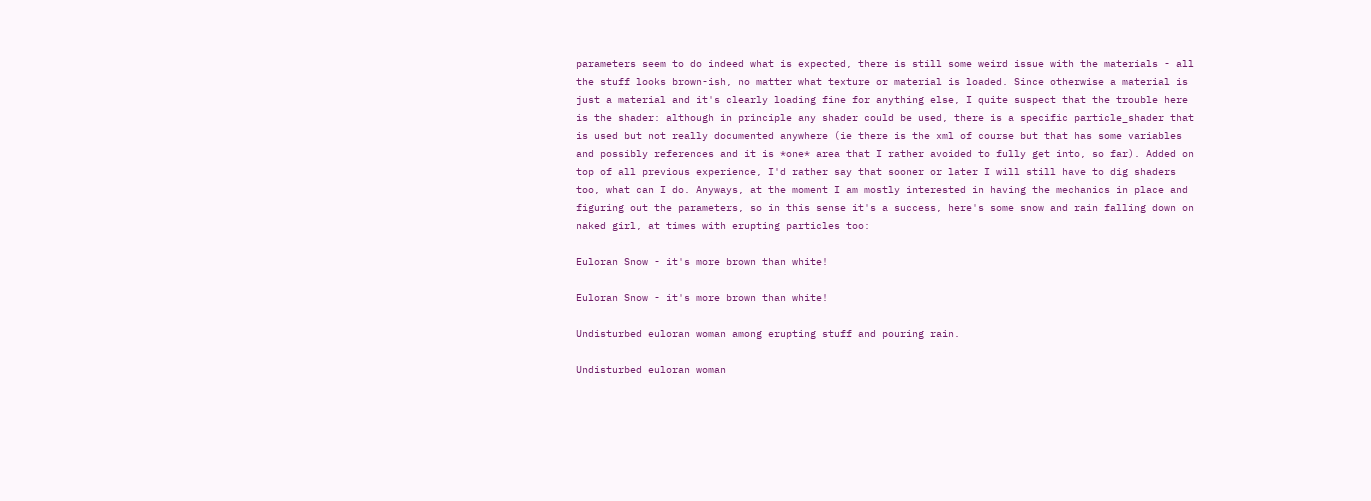parameters seem to do indeed what is expected, there is still some weird issue with the materials - all the stuff looks brown-ish, no matter what texture or material is loaded. Since otherwise a material is just a material and it's clearly loading fine for anything else, I quite suspect that the trouble here is the shader: although in principle any shader could be used, there is a specific particle_shader that is used but not really documented anywhere (ie there is the xml of course but that has some variables and possibly references and it is *one* area that I rather avoided to fully get into, so far). Added on top of all previous experience, I'd rather say that sooner or later I will still have to dig shaders too, what can I do. Anyways, at the moment I am mostly interested in having the mechanics in place and figuring out the parameters, so in this sense it's a success, here's some snow and rain falling down on naked girl, at times with erupting particles too:

Euloran Snow - it's more brown than white!

Euloran Snow - it's more brown than white!

Undisturbed euloran woman among erupting stuff and pouring rain.

Undisturbed euloran woman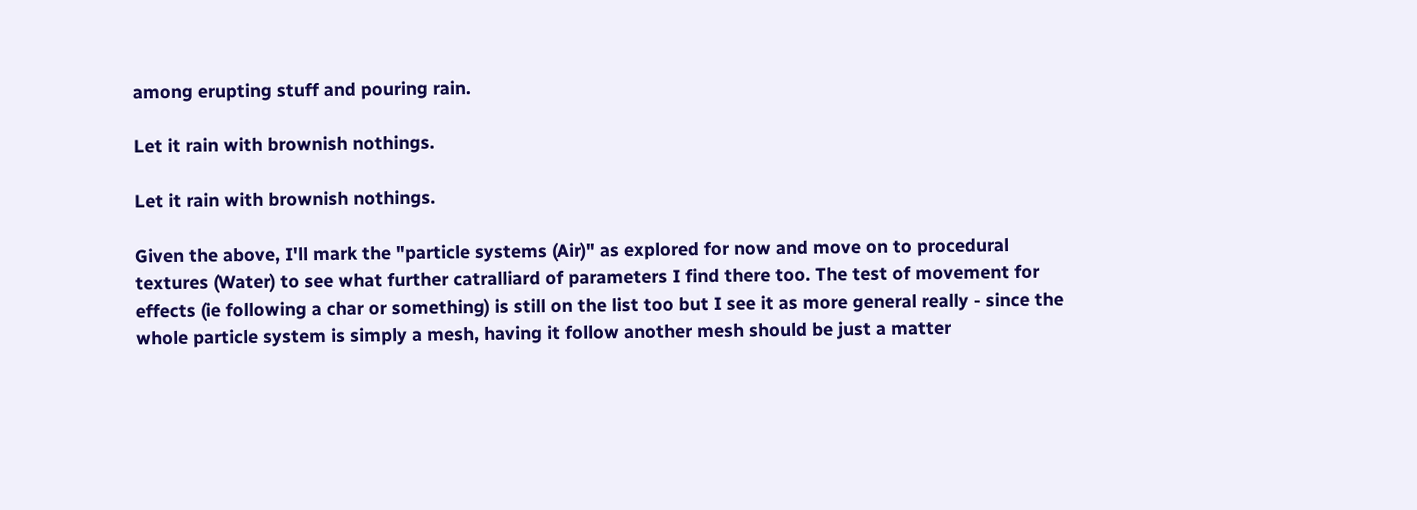among erupting stuff and pouring rain.

Let it rain with brownish nothings.

Let it rain with brownish nothings.

Given the above, I'll mark the "particle systems (Air)" as explored for now and move on to procedural textures (Water) to see what further catralliard of parameters I find there too. The test of movement for effects (ie following a char or something) is still on the list too but I see it as more general really - since the whole particle system is simply a mesh, having it follow another mesh should be just a matter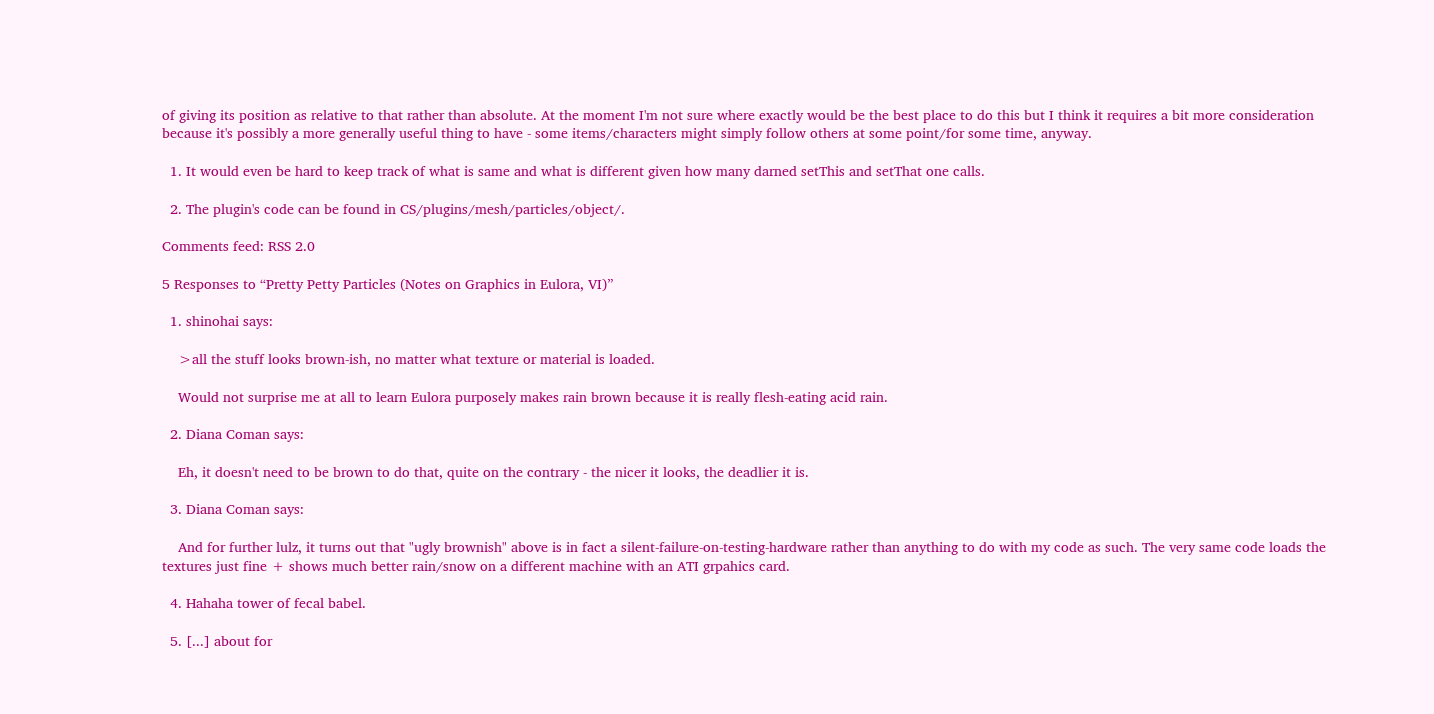of giving its position as relative to that rather than absolute. At the moment I'm not sure where exactly would be the best place to do this but I think it requires a bit more consideration because it's possibly a more generally useful thing to have - some items/characters might simply follow others at some point/for some time, anyway.

  1. It would even be hard to keep track of what is same and what is different given how many darned setThis and setThat one calls.

  2. The plugin's code can be found in CS/plugins/mesh/particles/object/.

Comments feed: RSS 2.0

5 Responses to “Pretty Petty Particles (Notes on Graphics in Eulora, VI)”

  1. shinohai says:

    >all the stuff looks brown-ish, no matter what texture or material is loaded.

    Would not surprise me at all to learn Eulora purposely makes rain brown because it is really flesh-eating acid rain.

  2. Diana Coman says:

    Eh, it doesn't need to be brown to do that, quite on the contrary - the nicer it looks, the deadlier it is.

  3. Diana Coman says:

    And for further lulz, it turns out that "ugly brownish" above is in fact a silent-failure-on-testing-hardware rather than anything to do with my code as such. The very same code loads the textures just fine + shows much better rain/snow on a different machine with an ATI grpahics card.

  4. Hahaha tower of fecal babel.

  5. [...] about for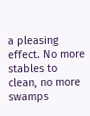a pleasing effect. No more stables to clean, no more swamps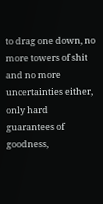to drag one down, no more towers of shit and no more uncertainties either, only hard guarantees of goodness,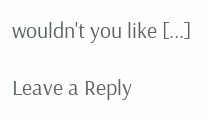wouldn't you like [...]

Leave a Reply